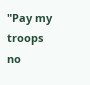"Pay my troops no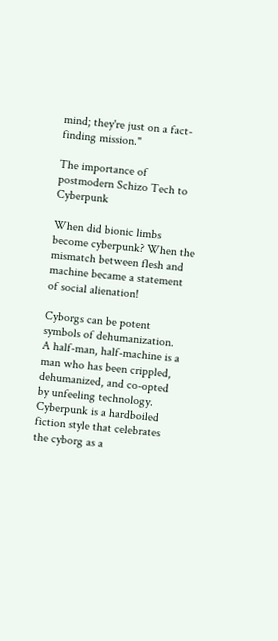mind; they're just on a fact-finding mission."

The importance of postmodern Schizo Tech to Cyberpunk

When did bionic limbs become cyberpunk? When the mismatch between flesh and machine became a statement of social alienation!

Cyborgs can be potent symbols of dehumanization.  A half-man, half-machine is a man who has been crippled, dehumanized, and co-opted by unfeeling technology. Cyberpunk is a hardboiled fiction style that celebrates the cyborg as a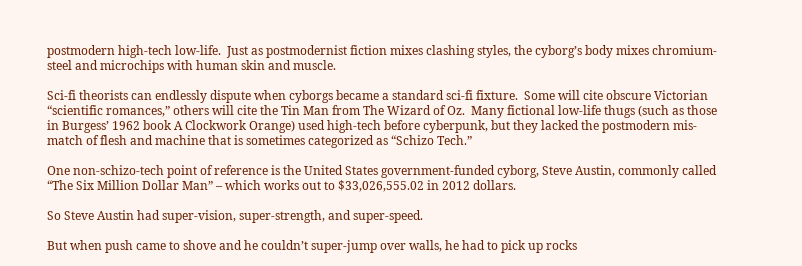postmodern high-tech low-life.  Just as postmodernist fiction mixes clashing styles, the cyborg’s body mixes chromium-steel and microchips with human skin and muscle.

Sci-fi theorists can endlessly dispute when cyborgs became a standard sci-fi fixture.  Some will cite obscure Victorian “scientific romances,” others will cite the Tin Man from The Wizard of Oz.  Many fictional low-life thugs (such as those in Burgess’ 1962 book A Clockwork Orange) used high-tech before cyberpunk, but they lacked the postmodern mis-match of flesh and machine that is sometimes categorized as “Schizo Tech.”

One non-schizo-tech point of reference is the United States government-funded cyborg, Steve Austin, commonly called “The Six Million Dollar Man” – which works out to $33,026,555.02 in 2012 dollars.

So Steve Austin had super-vision, super-strength, and super-speed.

But when push came to shove and he couldn’t super-jump over walls, he had to pick up rocks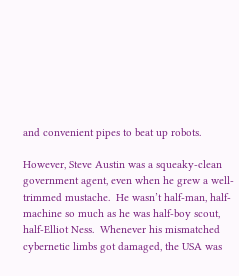and convenient pipes to beat up robots.

However, Steve Austin was a squeaky-clean government agent, even when he grew a well-trimmed mustache.  He wasn’t half-man, half-machine so much as he was half-boy scout, half-Elliot Ness.  Whenever his mismatched cybernetic limbs got damaged, the USA was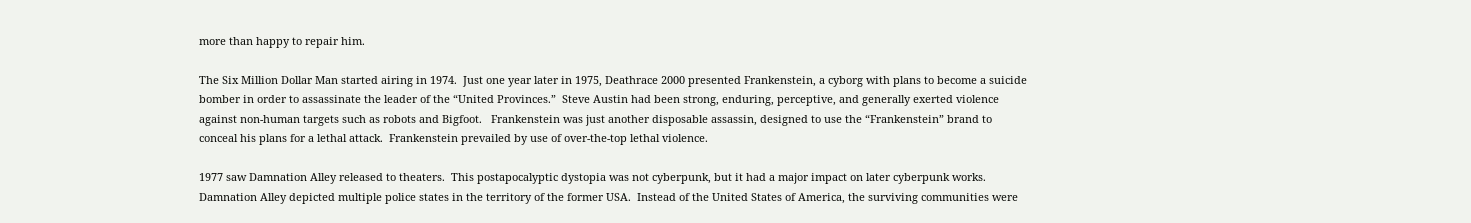more than happy to repair him.

The Six Million Dollar Man started airing in 1974.  Just one year later in 1975, Deathrace 2000 presented Frankenstein, a cyborg with plans to become a suicide bomber in order to assassinate the leader of the “United Provinces.”  Steve Austin had been strong, enduring, perceptive, and generally exerted violence against non-human targets such as robots and Bigfoot.   Frankenstein was just another disposable assassin, designed to use the “Frankenstein” brand to conceal his plans for a lethal attack.  Frankenstein prevailed by use of over-the-top lethal violence.

1977 saw Damnation Alley released to theaters.  This postapocalyptic dystopia was not cyberpunk, but it had a major impact on later cyberpunk works.  Damnation Alley depicted multiple police states in the territory of the former USA.  Instead of the United States of America, the surviving communities were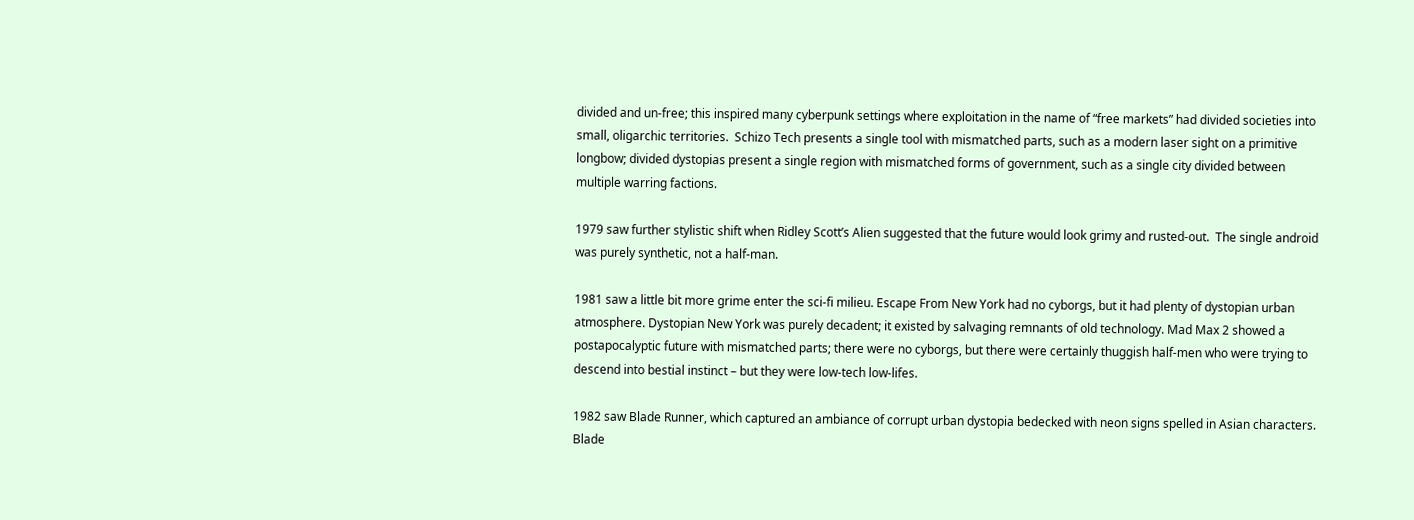divided and un-free; this inspired many cyberpunk settings where exploitation in the name of “free markets” had divided societies into small, oligarchic territories.  Schizo Tech presents a single tool with mismatched parts, such as a modern laser sight on a primitive longbow; divided dystopias present a single region with mismatched forms of government, such as a single city divided between multiple warring factions.

1979 saw further stylistic shift when Ridley Scott’s Alien suggested that the future would look grimy and rusted-out.  The single android was purely synthetic, not a half-man.

1981 saw a little bit more grime enter the sci-fi milieu. Escape From New York had no cyborgs, but it had plenty of dystopian urban atmosphere. Dystopian New York was purely decadent; it existed by salvaging remnants of old technology. Mad Max 2 showed a postapocalyptic future with mismatched parts; there were no cyborgs, but there were certainly thuggish half-men who were trying to descend into bestial instinct – but they were low-tech low-lifes.

1982 saw Blade Runner, which captured an ambiance of corrupt urban dystopia bedecked with neon signs spelled in Asian characters. Blade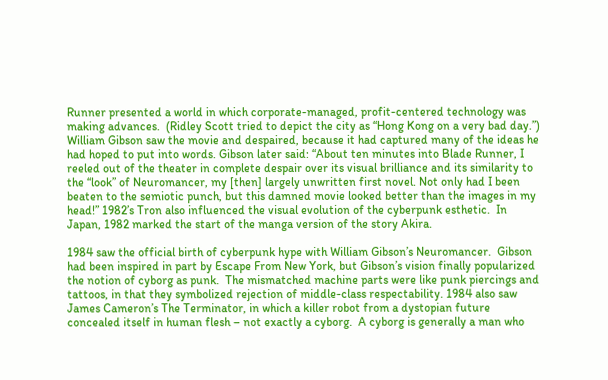Runner presented a world in which corporate-managed, profit-centered technology was making advances.  (Ridley Scott tried to depict the city as “Hong Kong on a very bad day.”) William Gibson saw the movie and despaired, because it had captured many of the ideas he had hoped to put into words. Gibson later said: “About ten minutes into Blade Runner, I reeled out of the theater in complete despair over its visual brilliance and its similarity to the “look” of Neuromancer, my [then] largely unwritten first novel. Not only had I been beaten to the semiotic punch, but this damned movie looked better than the images in my head!” 1982’s Tron also influenced the visual evolution of the cyberpunk esthetic.  In Japan, 1982 marked the start of the manga version of the story Akira.

1984 saw the official birth of cyberpunk hype with William Gibson’s Neuromancer.  Gibson had been inspired in part by Escape From New York, but Gibson’s vision finally popularized the notion of cyborg as punk.  The mismatched machine parts were like punk piercings and tattoos, in that they symbolized rejection of middle-class respectability. 1984 also saw James Cameron’s The Terminator, in which a killer robot from a dystopian future concealed itself in human flesh – not exactly a cyborg.  A cyborg is generally a man who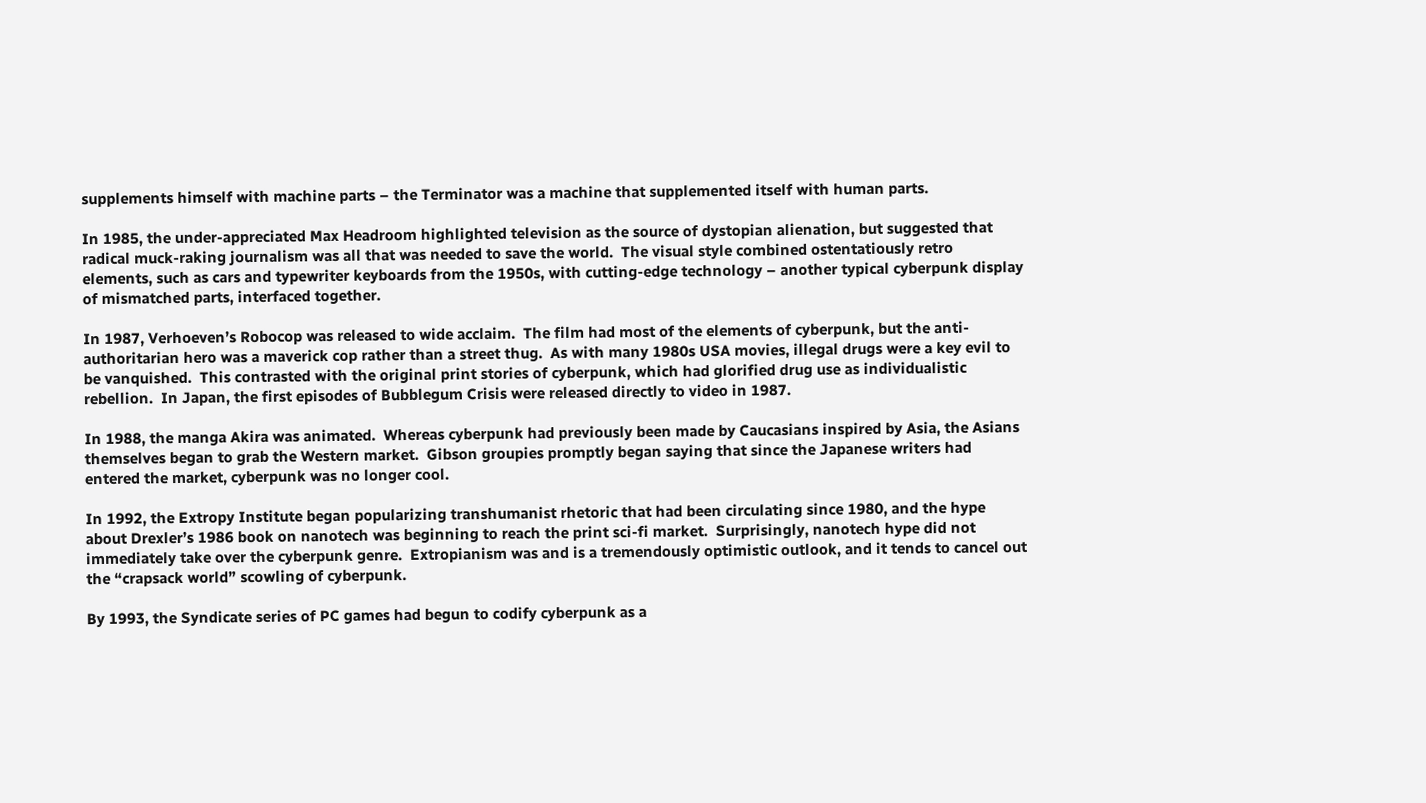supplements himself with machine parts – the Terminator was a machine that supplemented itself with human parts.

In 1985, the under-appreciated Max Headroom highlighted television as the source of dystopian alienation, but suggested that radical muck-raking journalism was all that was needed to save the world.  The visual style combined ostentatiously retro elements, such as cars and typewriter keyboards from the 1950s, with cutting-edge technology – another typical cyberpunk display of mismatched parts, interfaced together.

In 1987, Verhoeven’s Robocop was released to wide acclaim.  The film had most of the elements of cyberpunk, but the anti-authoritarian hero was a maverick cop rather than a street thug.  As with many 1980s USA movies, illegal drugs were a key evil to be vanquished.  This contrasted with the original print stories of cyberpunk, which had glorified drug use as individualistic rebellion.  In Japan, the first episodes of Bubblegum Crisis were released directly to video in 1987.

In 1988, the manga Akira was animated.  Whereas cyberpunk had previously been made by Caucasians inspired by Asia, the Asians themselves began to grab the Western market.  Gibson groupies promptly began saying that since the Japanese writers had entered the market, cyberpunk was no longer cool.

In 1992, the Extropy Institute began popularizing transhumanist rhetoric that had been circulating since 1980, and the hype about Drexler’s 1986 book on nanotech was beginning to reach the print sci-fi market.  Surprisingly, nanotech hype did not immediately take over the cyberpunk genre.  Extropianism was and is a tremendously optimistic outlook, and it tends to cancel out the “crapsack world” scowling of cyberpunk.

By 1993, the Syndicate series of PC games had begun to codify cyberpunk as a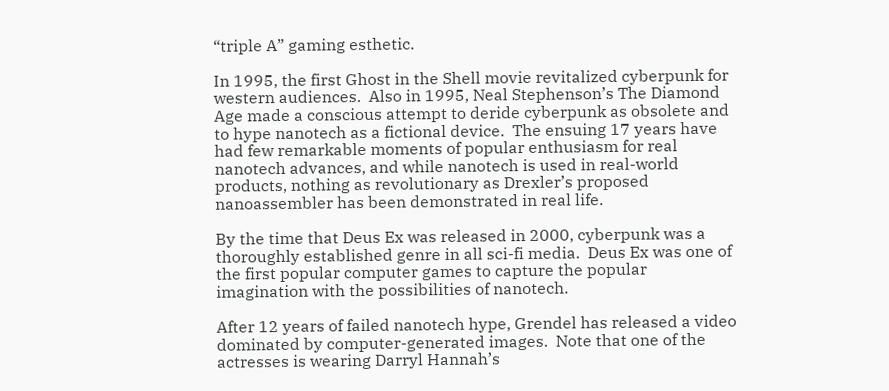“triple A” gaming esthetic.

In 1995, the first Ghost in the Shell movie revitalized cyberpunk for western audiences.  Also in 1995, Neal Stephenson’s The Diamond Age made a conscious attempt to deride cyberpunk as obsolete and to hype nanotech as a fictional device.  The ensuing 17 years have had few remarkable moments of popular enthusiasm for real nanotech advances, and while nanotech is used in real-world products, nothing as revolutionary as Drexler’s proposed nanoassembler has been demonstrated in real life.

By the time that Deus Ex was released in 2000, cyberpunk was a thoroughly established genre in all sci-fi media.  Deus Ex was one of the first popular computer games to capture the popular imagination with the possibilities of nanotech.

After 12 years of failed nanotech hype, Grendel has released a video dominated by computer-generated images.  Note that one of the actresses is wearing Darryl Hannah’s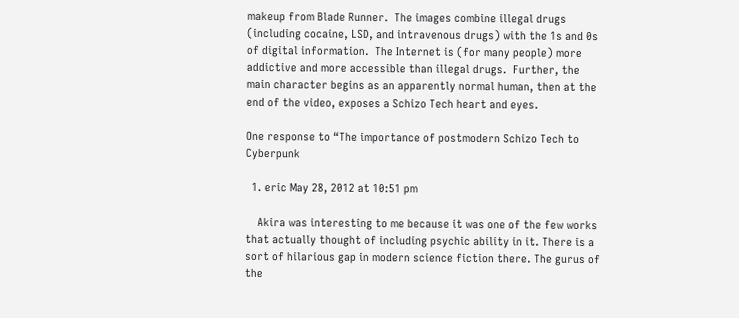makeup from Blade Runner.  The images combine illegal drugs (including cocaine, LSD, and intravenous drugs) with the 1s and 0s of digital information.  The Internet is (for many people) more addictive and more accessible than illegal drugs.  Further, the main character begins as an apparently normal human, then at the end of the video, exposes a Schizo Tech heart and eyes.

One response to “The importance of postmodern Schizo Tech to Cyberpunk

  1. eric May 28, 2012 at 10:51 pm

    Akira was interesting to me because it was one of the few works that actually thought of including psychic ability in it. There is a sort of hilarious gap in modern science fiction there. The gurus of the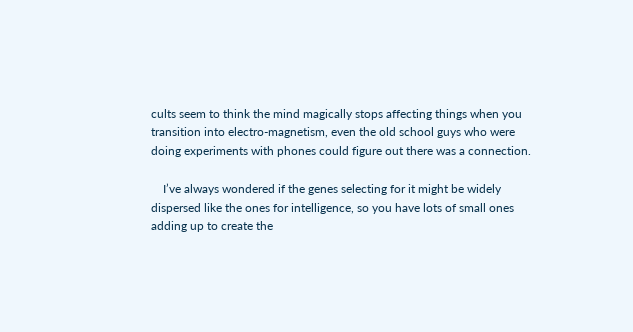cults seem to think the mind magically stops affecting things when you transition into electro-magnetism, even the old school guys who were doing experiments with phones could figure out there was a connection.

    I’ve always wondered if the genes selecting for it might be widely dispersed like the ones for intelligence, so you have lots of small ones adding up to create the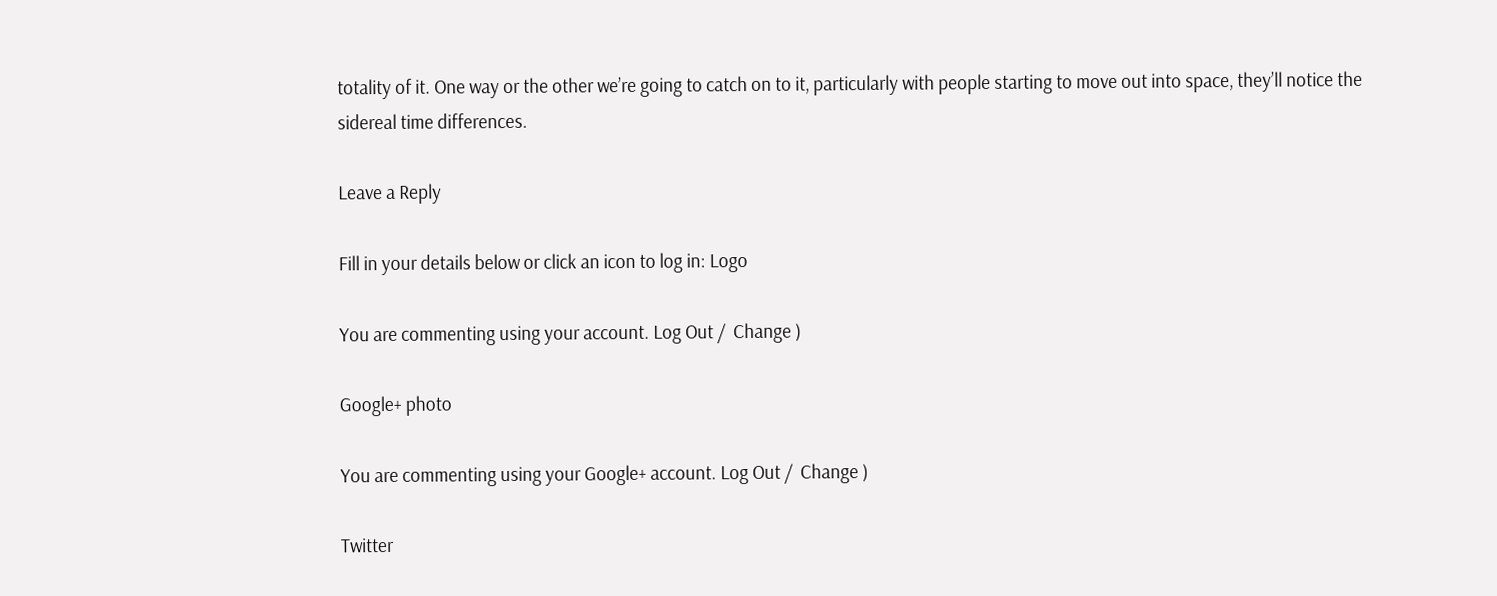totality of it. One way or the other we’re going to catch on to it, particularly with people starting to move out into space, they’ll notice the sidereal time differences.

Leave a Reply

Fill in your details below or click an icon to log in: Logo

You are commenting using your account. Log Out /  Change )

Google+ photo

You are commenting using your Google+ account. Log Out /  Change )

Twitter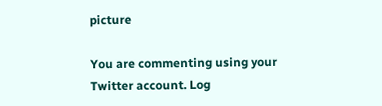picture

You are commenting using your Twitter account. Log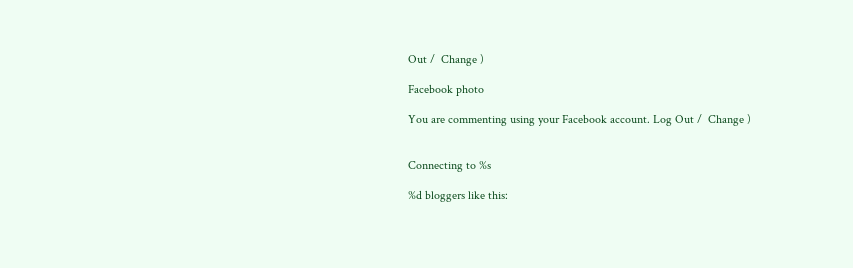Out /  Change )

Facebook photo

You are commenting using your Facebook account. Log Out /  Change )


Connecting to %s

%d bloggers like this: